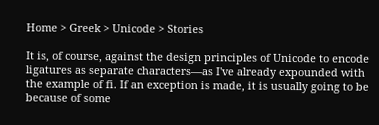Home > Greek > Unicode > Stories

It is, of course, against the design principles of Unicode to encode ligatures as separate characters—as I've already expounded with the example of fi. If an exception is made, it is usually going to be because of some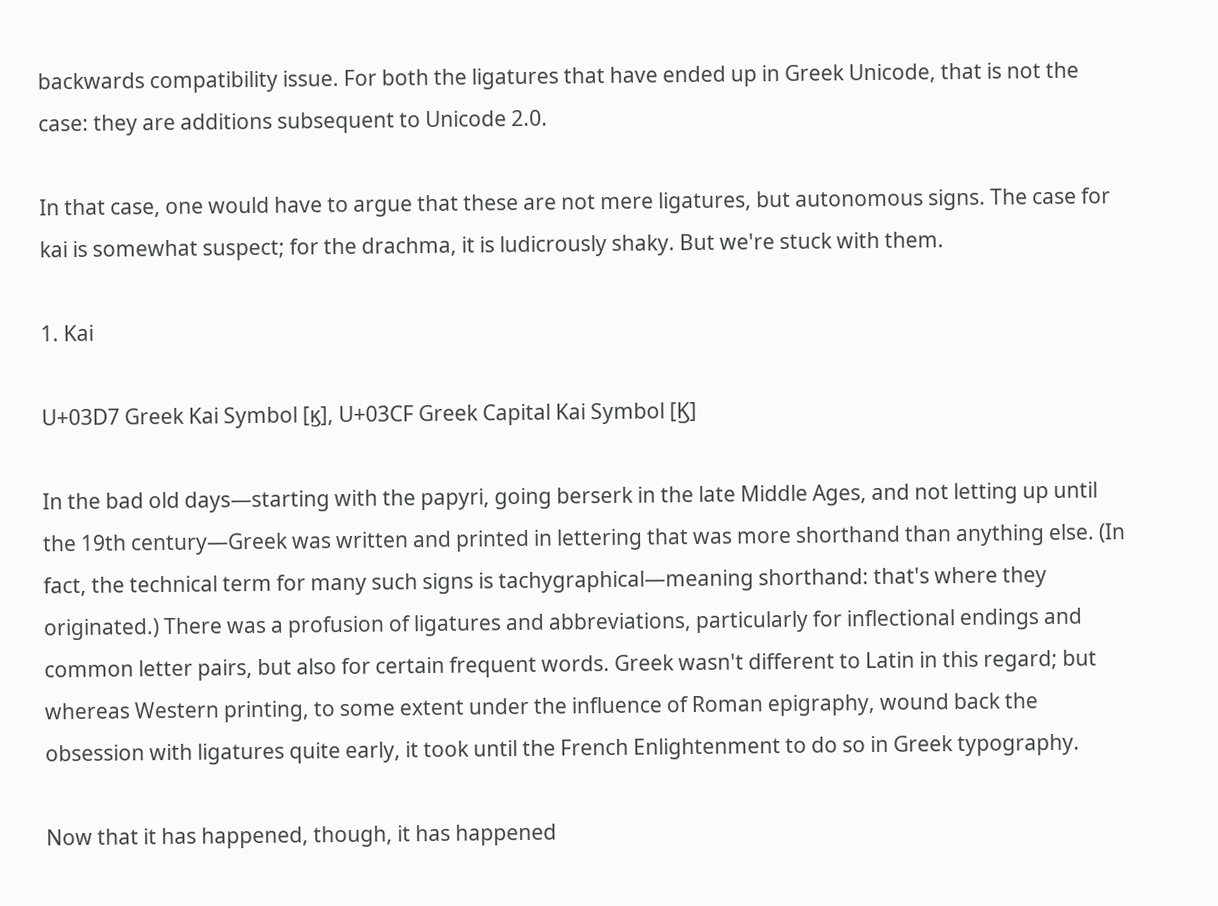backwards compatibility issue. For both the ligatures that have ended up in Greek Unicode, that is not the case: they are additions subsequent to Unicode 2.0.

In that case, one would have to argue that these are not mere ligatures, but autonomous signs. The case for kai is somewhat suspect; for the drachma, it is ludicrously shaky. But we're stuck with them.

1. Kai

U+03D7 Greek Kai Symbol [ϗ], U+03CF Greek Capital Kai Symbol [Ϗ]

In the bad old days—starting with the papyri, going berserk in the late Middle Ages, and not letting up until the 19th century—Greek was written and printed in lettering that was more shorthand than anything else. (In fact, the technical term for many such signs is tachygraphical—meaning shorthand: that's where they originated.) There was a profusion of ligatures and abbreviations, particularly for inflectional endings and common letter pairs, but also for certain frequent words. Greek wasn't different to Latin in this regard; but whereas Western printing, to some extent under the influence of Roman epigraphy, wound back the obsession with ligatures quite early, it took until the French Enlightenment to do so in Greek typography.

Now that it has happened, though, it has happened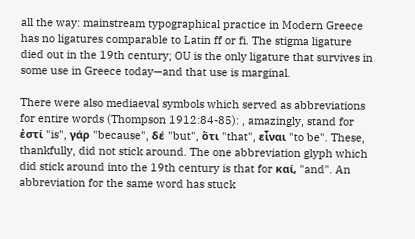all the way: mainstream typographical practice in Modern Greece has no ligatures comparable to Latin ff or fi. The stigma ligature died out in the 19th century; OU is the only ligature that survives in some use in Greece today—and that use is marginal.

There were also mediaeval symbols which served as abbreviations for entire words (Thompson 1912:84-85): , amazingly, stand for ἐστί "is", γάρ "because", δέ "but", ὅτι "that", εἶναι "to be". These, thankfully, did not stick around. The one abbreviation glyph which did stick around into the 19th century is that for καί, "and". An abbreviation for the same word has stuck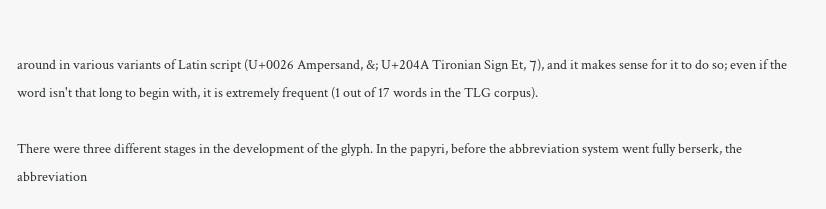around in various variants of Latin script (U+0026 Ampersand, &; U+204A Tironian Sign Et, ⁊), and it makes sense for it to do so; even if the word isn't that long to begin with, it is extremely frequent (1 out of 17 words in the TLG corpus).

There were three different stages in the development of the glyph. In the papyri, before the abbreviation system went fully berserk, the abbreviation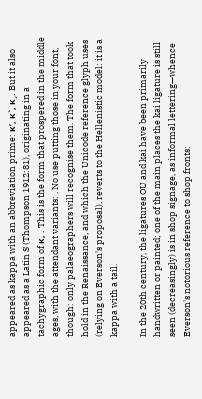appeared as kappa with an abbreviation prime: κʹ, κ`, κˏ. But it also appeared as a Latin S (Thompson 1912:81), originating in a tachygraphic form of κ, . This is the form that prospered in the middle ages, with the attendant variants: . No use putting those in your font, though: only palaeographers will recognise them. The form that took hold in the Renaissance, and which the Unicode reference glyph uses (relying on Everson's proposal), reverts to the Hellenistic model: it is a kappa with a tail.

In the 20th century, the ligatures OU and kai have been primarily handwritten or painted; one of the main places the kai ligature is still seen (decreasingly) is in shop signage, as informal lettering—whence Everson's notorious reference to shop fronts: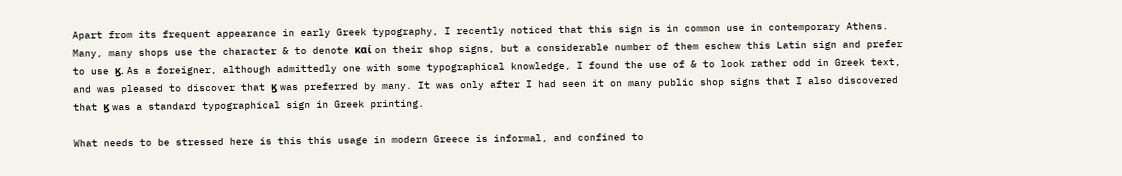Apart from its frequent appearance in early Greek typography, I recently noticed that this sign is in common use in contemporary Athens. Many, many shops use the character & to denote καί on their shop signs, but a considerable number of them eschew this Latin sign and prefer to use ϗ. As a foreigner, although admittedly one with some typographical knowledge, I found the use of & to look rather odd in Greek text, and was pleased to discover that ϗ was preferred by many. It was only after I had seen it on many public shop signs that I also discovered that ϗ was a standard typographical sign in Greek printing.

What needs to be stressed here is this this usage in modern Greece is informal, and confined to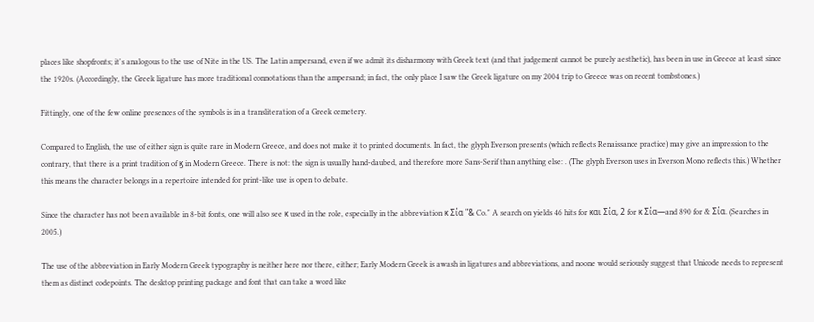places like shopfronts; it's analogous to the use of Nite in the US. The Latin ampersand, even if we admit its disharmony with Greek text (and that judgement cannot be purely aesthetic), has been in use in Greece at least since the 1920s. (Accordingly, the Greek ligature has more traditional connotations than the ampersand; in fact, the only place I saw the Greek ligature on my 2004 trip to Greece was on recent tombstones.)

Fittingly, one of the few online presences of the symbols is in a transliteration of a Greek cemetery.

Compared to English, the use of either sign is quite rare in Modern Greece, and does not make it to printed documents. In fact, the glyph Everson presents (which reflects Renaissance practice) may give an impression to the contrary, that there is a print tradition of ϗ in Modern Greece. There is not: the sign is usually hand-daubed, and therefore more Sans-Serif than anything else: . (The glyph Everson uses in Everson Mono reflects this.) Whether this means the character belongs in a repertoire intended for print-like use is open to debate.

Since the character has not been available in 8-bit fonts, one will also see κ used in the role, especially in the abbreviation κ Σία "& Co." A search on yields 46 hits for και Σία, 2 for κ Σία—and 890 for & Σία. (Searches in 2005.)

The use of the abbreviation in Early Modern Greek typography is neither here nor there, either; Early Modern Greek is awash in ligatures and abbreviations, and noone would seriously suggest that Unicode needs to represent them as distinct codepoints. The desktop printing package and font that can take a word like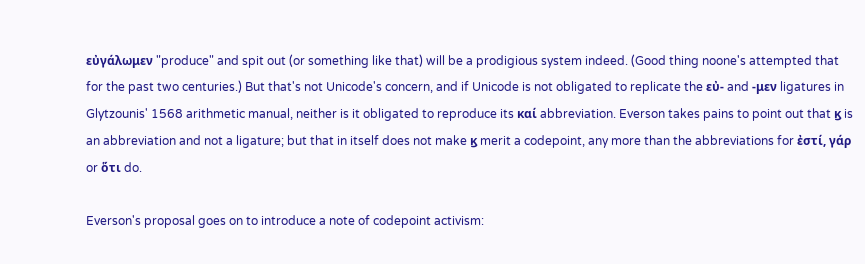εὐγάλωμεν "produce" and spit out (or something like that) will be a prodigious system indeed. (Good thing noone's attempted that for the past two centuries.) But that's not Unicode's concern, and if Unicode is not obligated to replicate the εὐ- and -μεν ligatures in Glytzounis' 1568 arithmetic manual, neither is it obligated to reproduce its καί abbreviation. Everson takes pains to point out that ϗ is an abbreviation and not a ligature; but that in itself does not make ϗ merit a codepoint, any more than the abbreviations for ἐστί, γάρ or ὅτι do.

Everson's proposal goes on to introduce a note of codepoint activism: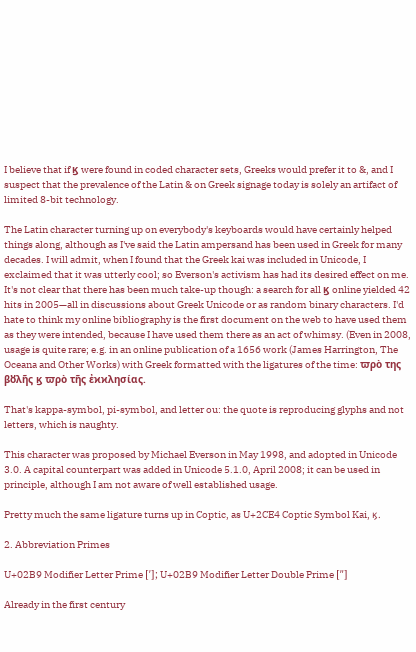I believe that if ϗ were found in coded character sets, Greeks would prefer it to &, and I suspect that the prevalence of the Latin & on Greek signage today is solely an artifact of limited 8-bit technology.

The Latin character turning up on everybody's keyboards would have certainly helped things along, although as I've said the Latin ampersand has been used in Greek for many decades. I will admit, when I found that the Greek kai was included in Unicode, I exclaimed that it was utterly cool; so Everson's activism has had its desired effect on me. It's not clear that there has been much take-up though: a search for all ϗ online yielded 42 hits in 2005—all in discussions about Greek Unicode or as random binary characters. I'd hate to think my online bibliography is the first document on the web to have used them as they were intended, because I have used them there as an act of whimsy. (Even in 2008, usage is quite rare; e.g. in an online publication of a 1656 work (James Harrington, The Oceana and Other Works) with Greek formatted with the ligatures of the time: ϖρὸ της βȣλῆς ϗ ϖρὸ τῆς ἐϰϰλησίας.

That's kappa-symbol, pi-symbol, and letter ou: the quote is reproducing glyphs and not letters, which is naughty.

This character was proposed by Michael Everson in May 1998, and adopted in Unicode 3.0. A capital counterpart was added in Unicode 5.1.0, April 2008; it can be used in principle, although I am not aware of well established usage.

Pretty much the same ligature turns up in Coptic, as U+2CE4 Coptic Symbol Kai, ⳤ.

2. Abbreviation Primes

U+02B9 Modifier Letter Prime [ʹ]; U+02B9 Modifier Letter Double Prime [ʺ]

Already in the first century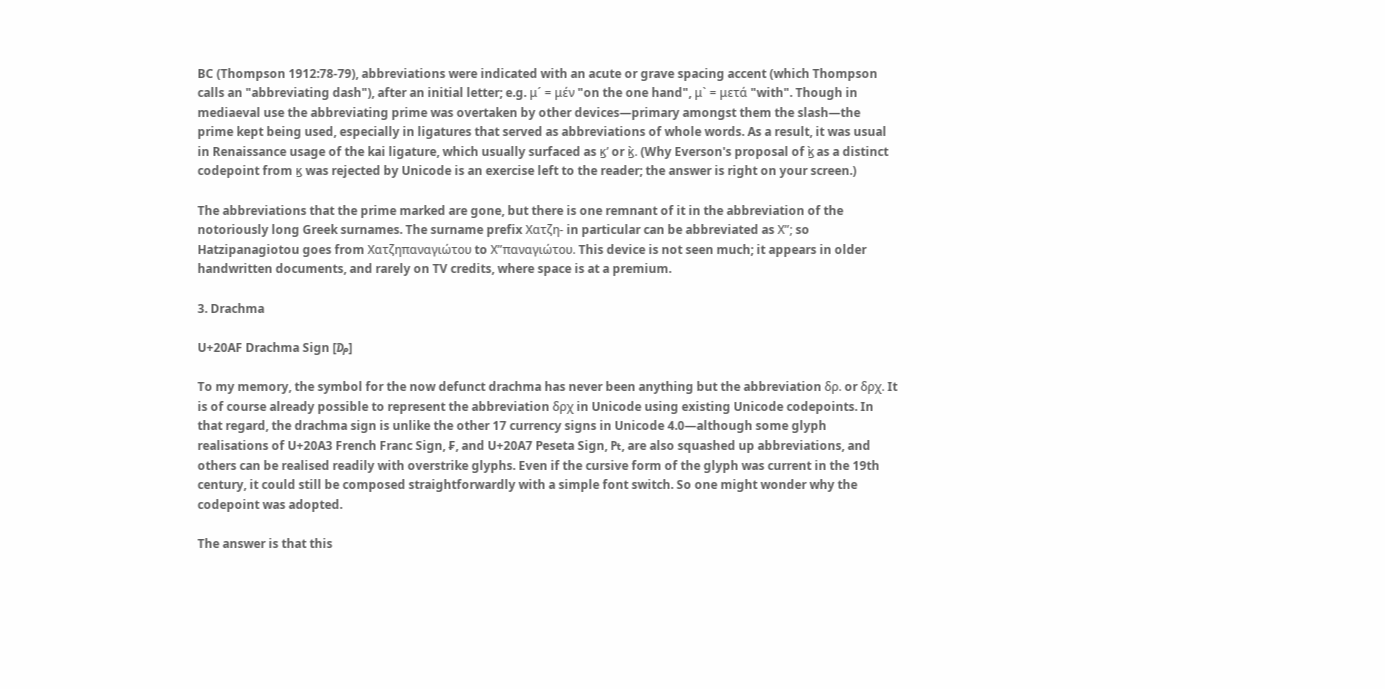BC (Thompson 1912:78-79), abbreviations were indicated with an acute or grave spacing accent (which Thompson calls an "abbreviating dash"), after an initial letter; e.g. μ´ = μέν "on the one hand", μ` = μετά "with". Though in mediaeval use the abbreviating prime was overtaken by other devices—primary amongst them the slash—the prime kept being used, especially in ligatures that served as abbreviations of whole words. As a result, it was usual in Renaissance usage of the kai ligature, which usually surfaced as ϗʹ or ϗ̀. (Why Everson's proposal of ϗ̀ as a distinct codepoint from ϗ was rejected by Unicode is an exercise left to the reader; the answer is right on your screen.)

The abbreviations that the prime marked are gone, but there is one remnant of it in the abbreviation of the notoriously long Greek surnames. The surname prefix Χατζη- in particular can be abbreviated as Χʺ; so Hatzipanagiotou goes from Χατζηπαναγιώτου to Χʺπαναγιώτου. This device is not seen much; it appears in older handwritten documents, and rarely on TV credits, where space is at a premium.

3. Drachma

U+20AF Drachma Sign [₯]

To my memory, the symbol for the now defunct drachma has never been anything but the abbreviation δρ. or δρχ. It is of course already possible to represent the abbreviation δρχ in Unicode using existing Unicode codepoints. In that regard, the drachma sign is unlike the other 17 currency signs in Unicode 4.0—although some glyph realisations of U+20A3 French Franc Sign, ₣, and U+20A7 Peseta Sign, ₧, are also squashed up abbreviations, and others can be realised readily with overstrike glyphs. Even if the cursive form of the glyph was current in the 19th century, it could still be composed straightforwardly with a simple font switch. So one might wonder why the codepoint was adopted.

The answer is that this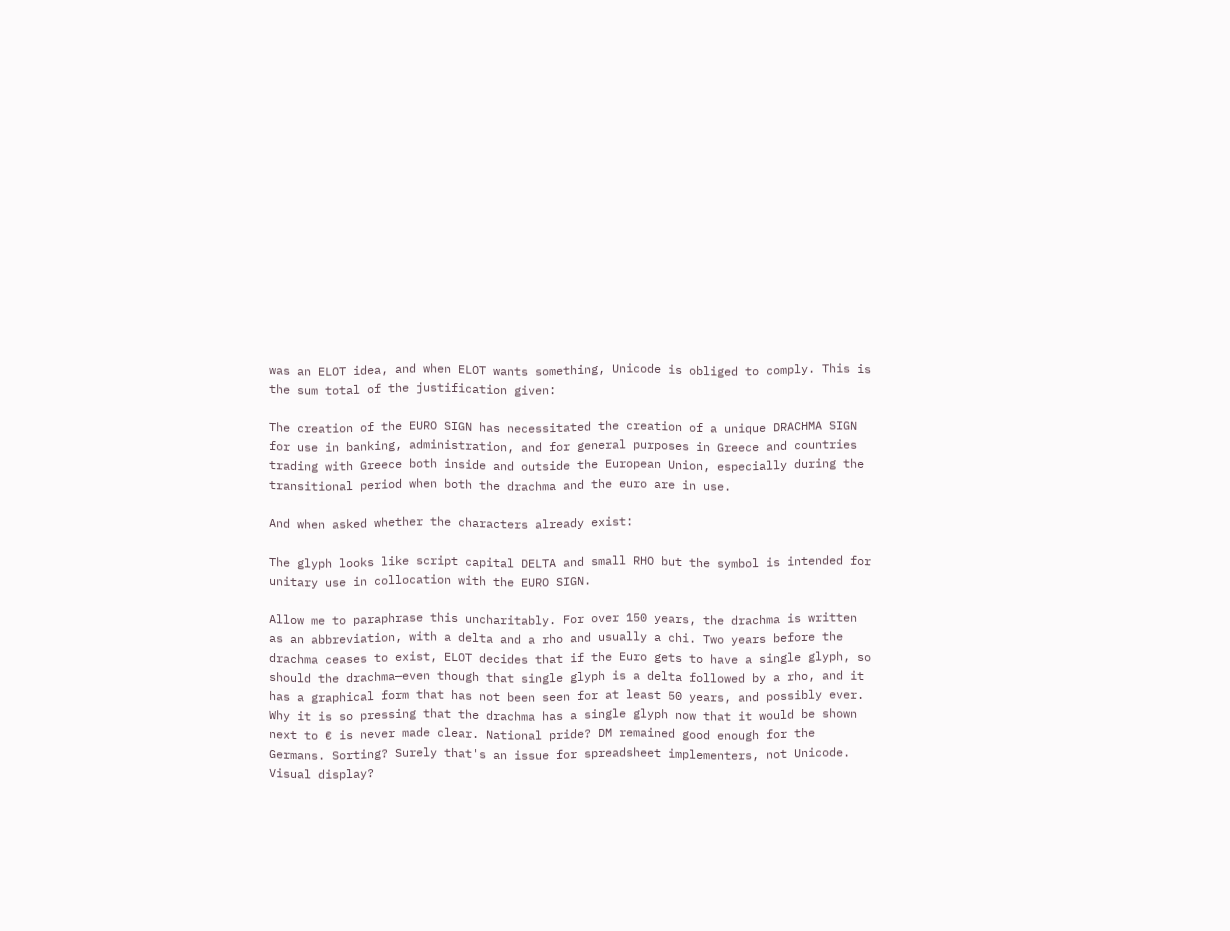was an ELOT idea, and when ELOT wants something, Unicode is obliged to comply. This is the sum total of the justification given:

The creation of the EURO SIGN has necessitated the creation of a unique DRACHMA SIGN for use in banking, administration, and for general purposes in Greece and countries trading with Greece both inside and outside the European Union, especially during the transitional period when both the drachma and the euro are in use.

And when asked whether the characters already exist:

The glyph looks like script capital DELTA and small RHO but the symbol is intended for unitary use in collocation with the EURO SIGN.

Allow me to paraphrase this uncharitably. For over 150 years, the drachma is written as an abbreviation, with a delta and a rho and usually a chi. Two years before the drachma ceases to exist, ELOT decides that if the Euro gets to have a single glyph, so should the drachma—even though that single glyph is a delta followed by a rho, and it has a graphical form that has not been seen for at least 50 years, and possibly ever. Why it is so pressing that the drachma has a single glyph now that it would be shown next to € is never made clear. National pride? DM remained good enough for the Germans. Sorting? Surely that's an issue for spreadsheet implementers, not Unicode. Visual display?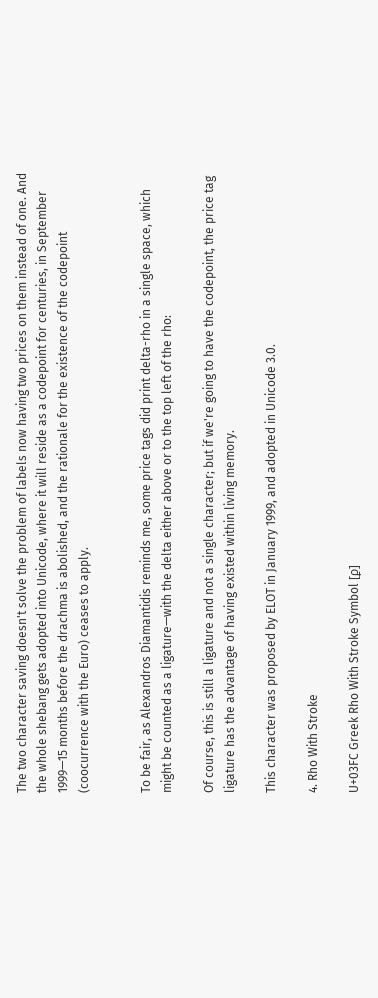The two character saving doesn't solve the problem of labels now having two prices on them instead of one. And the whole shebang gets adopted into Unicode, where it will reside as a codepoint for centuries, in September 1999—15 months before the drachma is abolished, and the rationale for the existence of the codepoint (coocurrence with the Euro) ceases to apply.


To be fair, as Alexandros Diamantidis reminds me, some price tags did print delta-rho in a single space, which might be counted as a ligature—with the delta either above or to the top left of the rho:

Of course, this is still a ligature and not a single character; but if we're going to have the codepoint, the price tag ligature has the advantage of having existed within living memory.

This character was proposed by ELOT in January 1999, and adopted in Unicode 3.0.

4. Rho With Stroke

U+03FC Greek Rho With Stroke Symbol [ϼ]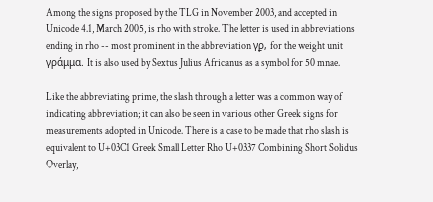Among the signs proposed by the TLG in November 2003, and accepted in Unicode 4.1, March 2005, is rho with stroke. The letter is used in abbreviations ending in rho -- most prominent in the abbreviation γϼ, for the weight unit γράμμα. It is also used by Sextus Julius Africanus as a symbol for 50 mnae.

Like the abbreviating prime, the slash through a letter was a common way of indicating abbreviation; it can also be seen in various other Greek signs for measurements adopted in Unicode. There is a case to be made that rho slash is equivalent to U+03C1 Greek Small Letter Rho U+0337 Combining Short Solidus Overlay,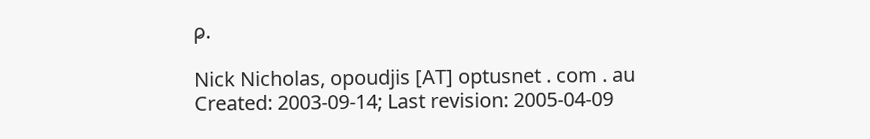ρ̷.

Nick Nicholas, opoudjis [AT] optusnet . com . au
Created: 2003-09-14; Last revision: 2005-04-09